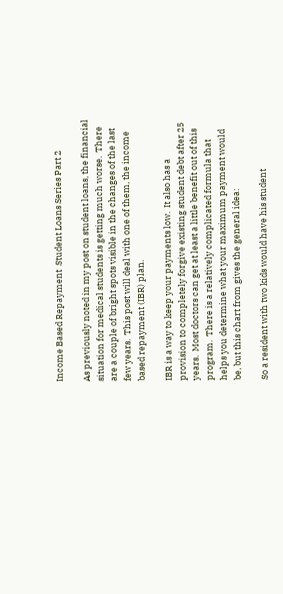Income Based Repayment  Student Loans Series Part 2

As previously noted in my post on student loans, the financial situation for medical students is getting much worse.  There are a couple of bright spots visible in the changes of the last few years.  This post will deal with one of them, the income based repayment (IBR) plan.

IBR is a way to keep your payments low.  It also has a provision to completely forgive existing student debt after 25 years.  Most doctors can get at least a little benefit out of this program.  There is a relatively complicated formula that helps you determine what your maximum payment would be, but this chart from gives the general idea:

So a resident with two kids would have his student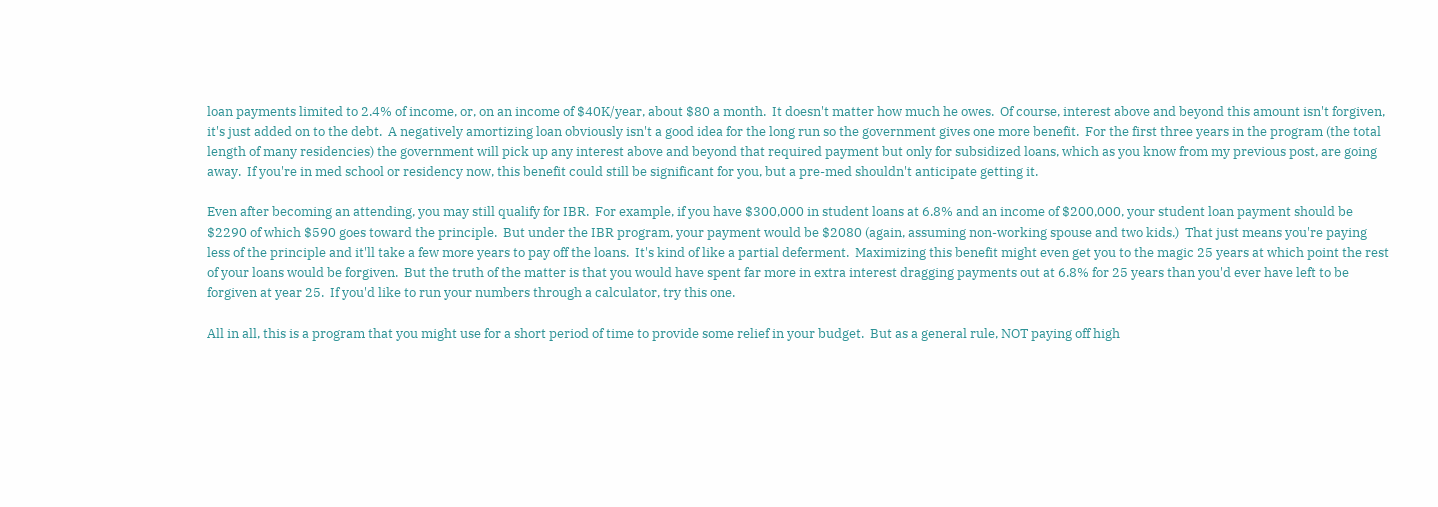loan payments limited to 2.4% of income, or, on an income of $40K/year, about $80 a month.  It doesn't matter how much he owes.  Of course, interest above and beyond this amount isn't forgiven, it's just added on to the debt.  A negatively amortizing loan obviously isn't a good idea for the long run so the government gives one more benefit.  For the first three years in the program (the total length of many residencies) the government will pick up any interest above and beyond that required payment but only for subsidized loans, which as you know from my previous post, are going away.  If you're in med school or residency now, this benefit could still be significant for you, but a pre-med shouldn't anticipate getting it.

Even after becoming an attending, you may still qualify for IBR.  For example, if you have $300,000 in student loans at 6.8% and an income of $200,000, your student loan payment should be $2290 of which $590 goes toward the principle.  But under the IBR program, your payment would be $2080 (again, assuming non-working spouse and two kids.)  That just means you're paying less of the principle and it'll take a few more years to pay off the loans.  It's kind of like a partial deferment.  Maximizing this benefit might even get you to the magic 25 years at which point the rest of your loans would be forgiven.  But the truth of the matter is that you would have spent far more in extra interest dragging payments out at 6.8% for 25 years than you'd ever have left to be forgiven at year 25.  If you'd like to run your numbers through a calculator, try this one.

All in all, this is a program that you might use for a short period of time to provide some relief in your budget.  But as a general rule, NOT paying off high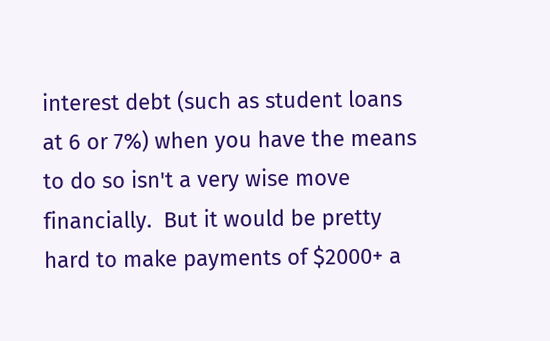interest debt (such as student loans at 6 or 7%) when you have the means to do so isn't a very wise move financially.  But it would be pretty hard to make payments of $2000+ a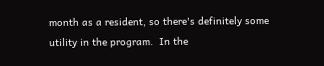month as a resident, so there's definitely some utility in the program.  In the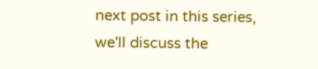next post in this series, we'll discuss the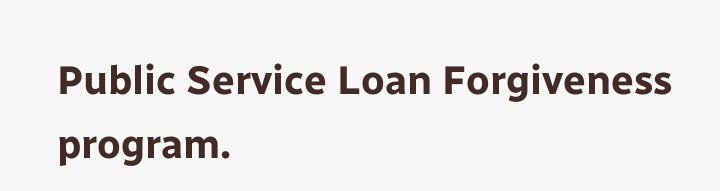Public Service Loan Forgiveness program.